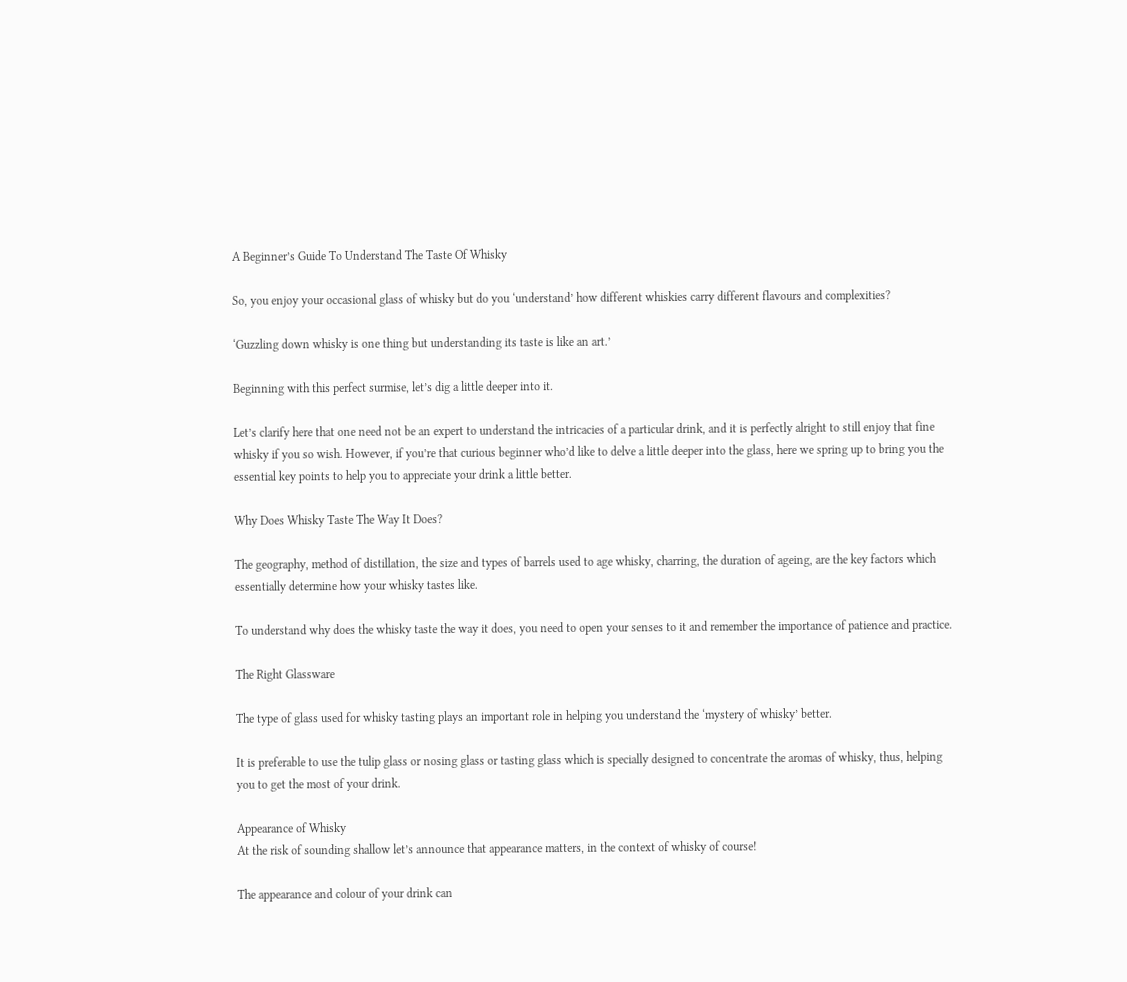A Beginner’s Guide To Understand The Taste Of Whisky

So, you enjoy your occasional glass of whisky but do you ‘understand’ how different whiskies carry different flavours and complexities?

‘Guzzling down whisky is one thing but understanding its taste is like an art.’

Beginning with this perfect surmise, let’s dig a little deeper into it.

Let’s clarify here that one need not be an expert to understand the intricacies of a particular drink, and it is perfectly alright to still enjoy that fine whisky if you so wish. However, if you’re that curious beginner who’d like to delve a little deeper into the glass, here we spring up to bring you the essential key points to help you to appreciate your drink a little better.

Why Does Whisky Taste The Way It Does?

The geography, method of distillation, the size and types of barrels used to age whisky, charring, the duration of ageing, are the key factors which essentially determine how your whisky tastes like.

To understand why does the whisky taste the way it does, you need to open your senses to it and remember the importance of patience and practice.

The Right Glassware

The type of glass used for whisky tasting plays an important role in helping you understand the ‘mystery of whisky’ better.

It is preferable to use the tulip glass or nosing glass or tasting glass which is specially designed to concentrate the aromas of whisky, thus, helping you to get the most of your drink.

Appearance of Whisky
At the risk of sounding shallow let’s announce that appearance matters, in the context of whisky of course!

The appearance and colour of your drink can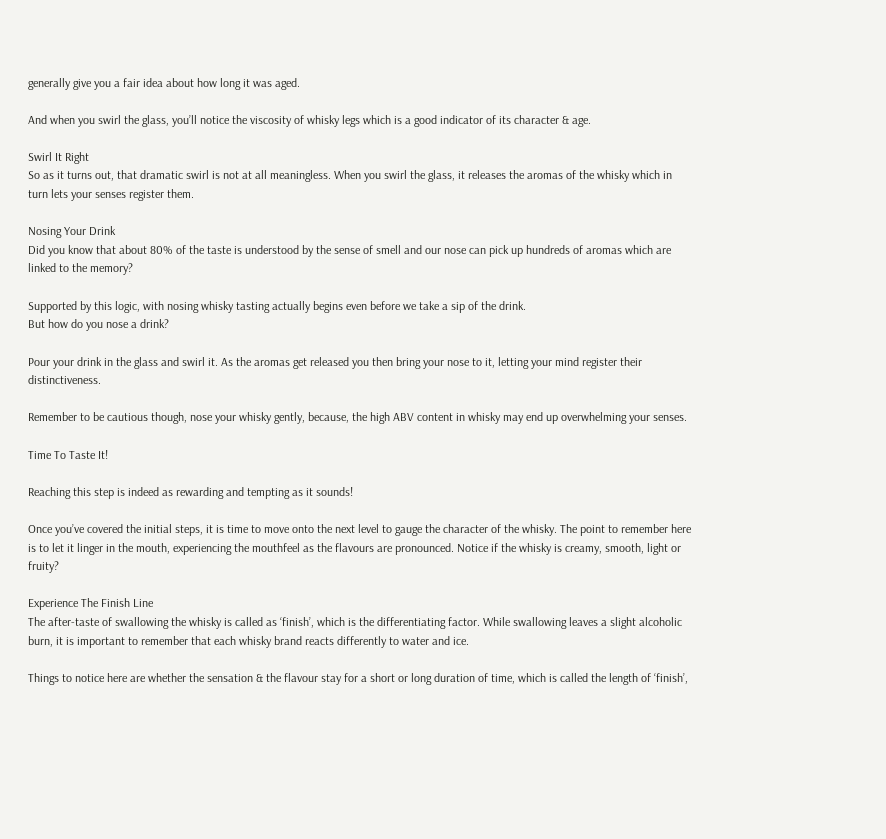generally give you a fair idea about how long it was aged.

And when you swirl the glass, you’ll notice the viscosity of whisky legs which is a good indicator of its character & age.

Swirl It Right
So as it turns out, that dramatic swirl is not at all meaningless. When you swirl the glass, it releases the aromas of the whisky which in turn lets your senses register them.

Nosing Your Drink
Did you know that about 80% of the taste is understood by the sense of smell and our nose can pick up hundreds of aromas which are linked to the memory?

Supported by this logic, with nosing whisky tasting actually begins even before we take a sip of the drink.
But how do you nose a drink?

Pour your drink in the glass and swirl it. As the aromas get released you then bring your nose to it, letting your mind register their distinctiveness.

Remember to be cautious though, nose your whisky gently, because, the high ABV content in whisky may end up overwhelming your senses.

Time To Taste It!

Reaching this step is indeed as rewarding and tempting as it sounds!

Once you’ve covered the initial steps, it is time to move onto the next level to gauge the character of the whisky. The point to remember here is to let it linger in the mouth, experiencing the mouthfeel as the flavours are pronounced. Notice if the whisky is creamy, smooth, light or fruity?

Experience The Finish Line
The after-taste of swallowing the whisky is called as ‘finish’, which is the differentiating factor. While swallowing leaves a slight alcoholic burn, it is important to remember that each whisky brand reacts differently to water and ice.

Things to notice here are whether the sensation & the flavour stay for a short or long duration of time, which is called the length of ‘finish’,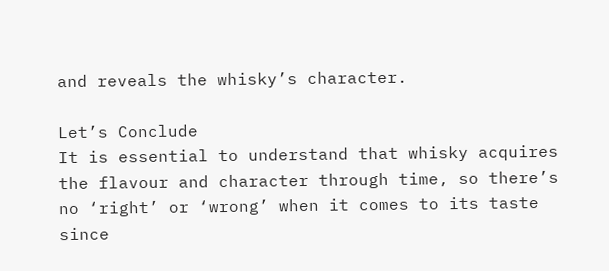and reveals the whisky’s character.

Let’s Conclude
It is essential to understand that whisky acquires the flavour and character through time, so there’s no ‘right’ or ‘wrong’ when it comes to its taste since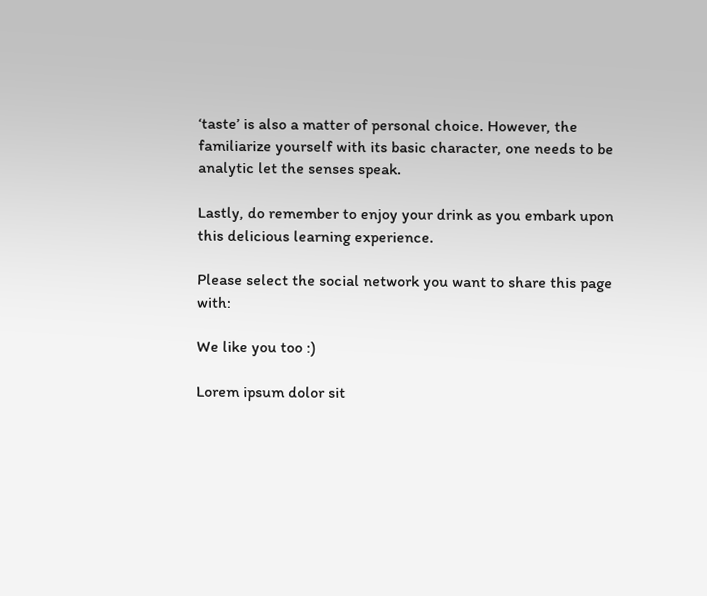‘taste’ is also a matter of personal choice. However, the familiarize yourself with its basic character, one needs to be analytic let the senses speak.

Lastly, do remember to enjoy your drink as you embark upon this delicious learning experience.

Please select the social network you want to share this page with:

We like you too :)

Lorem ipsum dolor sit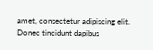amet, consectetur adipiscing elit. Donec tincidunt dapibus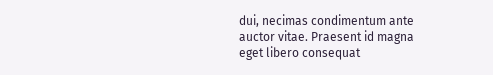dui, necimas condimentum ante auctor vitae. Praesent id magna eget libero consequat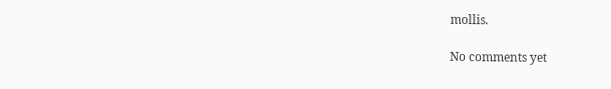mollis.

No comments yet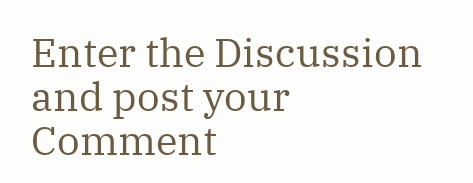Enter the Discussion and post your Comment